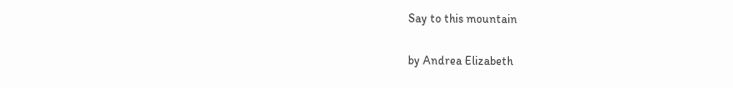Say to this mountain

by Andrea Elizabeth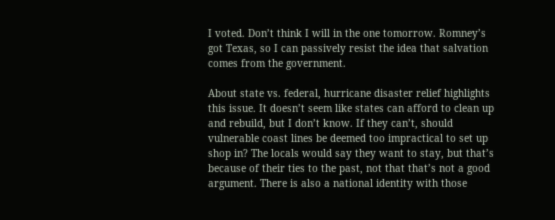I voted. Don’t think I will in the one tomorrow. Romney’s got Texas, so I can passively resist the idea that salvation comes from the government.

About state vs. federal, hurricane disaster relief highlights this issue. It doesn’t seem like states can afford to clean up and rebuild, but I don’t know. If they can’t, should vulnerable coast lines be deemed too impractical to set up shop in? The locals would say they want to stay, but that’s because of their ties to the past, not that that’s not a good argument. There is also a national identity with those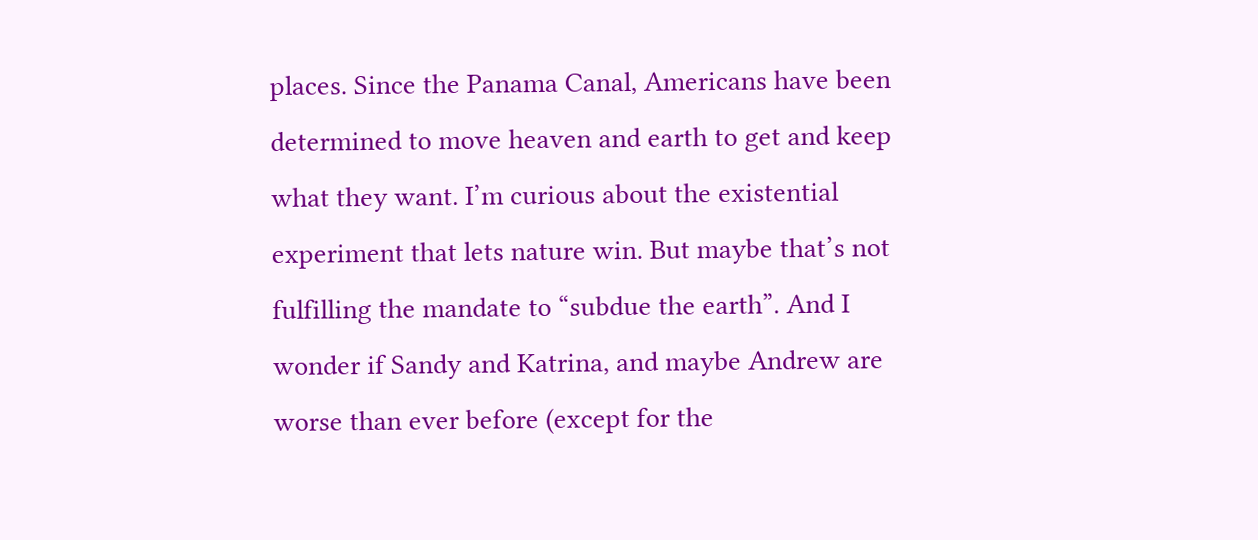places. Since the Panama Canal, Americans have been determined to move heaven and earth to get and keep what they want. I’m curious about the existential experiment that lets nature win. But maybe that’s not fulfilling the mandate to “subdue the earth”. And I wonder if Sandy and Katrina, and maybe Andrew are worse than ever before (except for the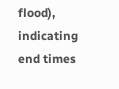flood), indicating end times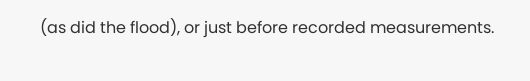(as did the flood), or just before recorded measurements.